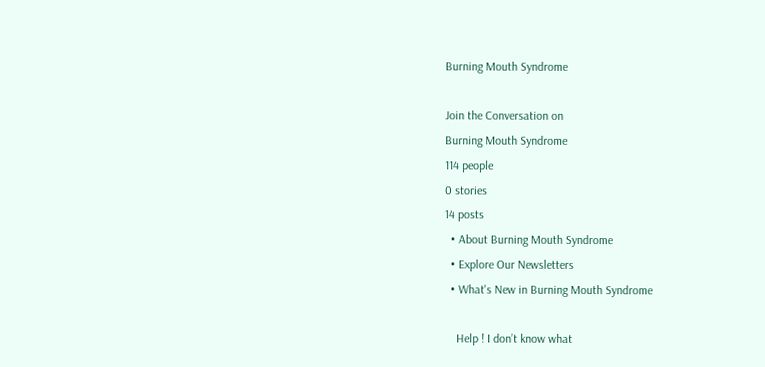Burning Mouth Syndrome

Join the Conversation on
Burning Mouth Syndrome
114 people
0 stories
14 posts
  • About Burning Mouth Syndrome
  • Explore Our Newsletters
  • What's New in Burning Mouth Syndrome

    Help ! I don’t know what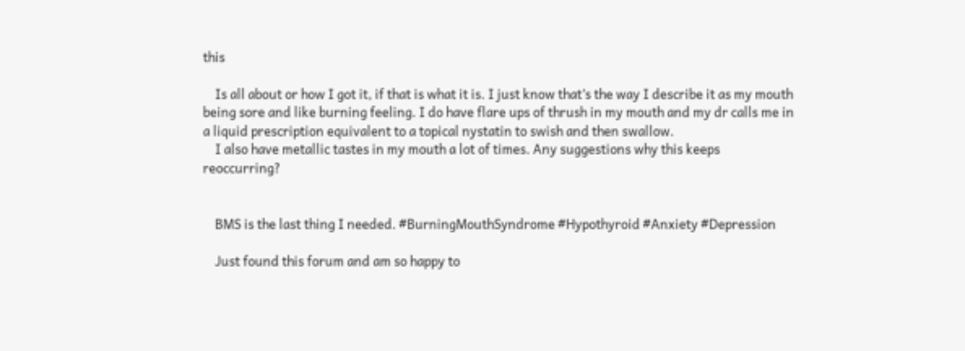this

    Is all about or how I got it, if that is what it is. I just know that’s the way I describe it as my mouth being sore and like burning feeling. I do have flare ups of thrush in my mouth and my dr calls me in a liquid prescription equivalent to a topical nystatin to swish and then swallow.
    I also have metallic tastes in my mouth a lot of times. Any suggestions why this keeps reoccurring?


    BMS is the last thing I needed. #BurningMouthSyndrome #Hypothyroid #Anxiety #Depression

    Just found this forum and am so happy to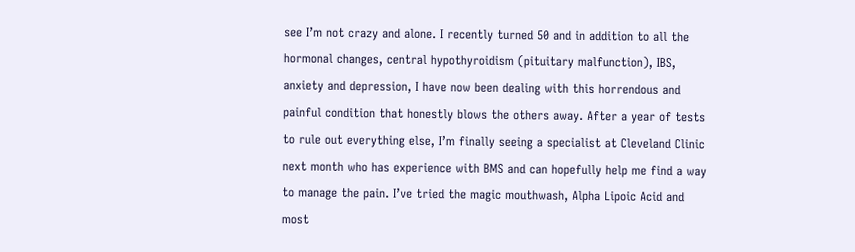see I’m not crazy and alone. I recently turned 50 and in addition to all the hormonal changes, central hypothyroidism (pituitary malfunction), IBS, anxiety and depression, I have now been dealing with this horrendous and painful condition that honestly blows the others away. After a year of tests to rule out everything else, I’m finally seeing a specialist at Cleveland Clinic next month who has experience with BMS and can hopefully help me find a way to manage the pain. I’ve tried the magic mouthwash, Alpha Lipoic Acid and most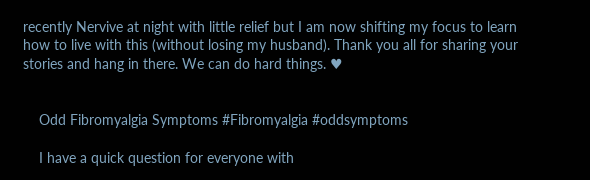recently Nervive at night with little relief but I am now shifting my focus to learn how to live with this (without losing my husband). Thank you all for sharing your stories and hang in there. We can do hard things. ♥


    Odd Fibromyalgia Symptoms #Fibromyalgia #oddsymptoms

    I have a quick question for everyone with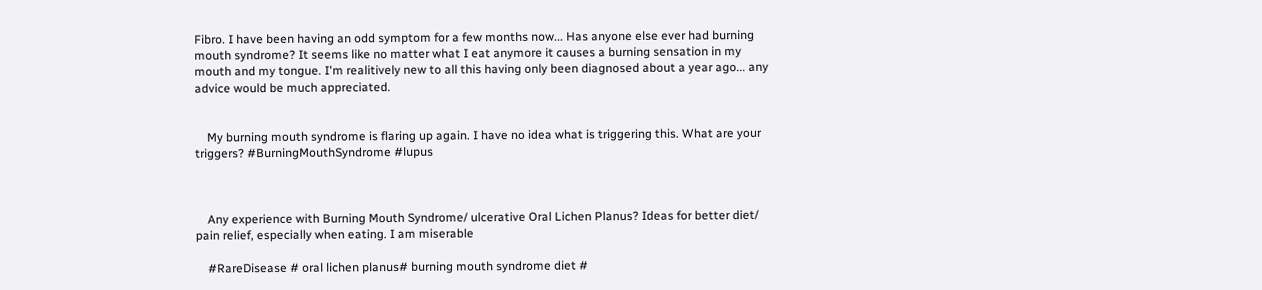Fibro. I have been having an odd symptom for a few months now... Has anyone else ever had burning mouth syndrome? It seems like no matter what I eat anymore it causes a burning sensation in my mouth and my tongue. I'm realitively new to all this having only been diagnosed about a year ago... any advice would be much appreciated.


    My burning mouth syndrome is flaring up again. I have no idea what is triggering this. What are your triggers? #BurningMouthSyndrome #lupus



    Any experience with Burning Mouth Syndrome/ ulcerative Oral Lichen Planus? Ideas for better diet/ pain relief, especially when eating. I am miserable

    #RareDisease # oral lichen planus# burning mouth syndrome diet #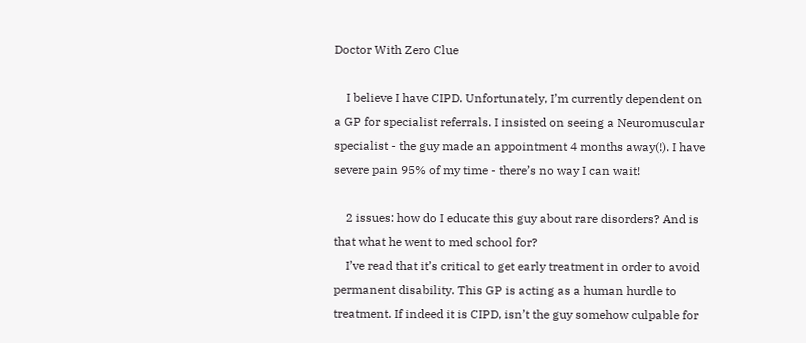Doctor With Zero Clue

    I believe I have CIPD. Unfortunately, I’m currently dependent on a GP for specialist referrals. I insisted on seeing a Neuromuscular specialist - the guy made an appointment 4 months away(!). I have severe pain 95% of my time - there’s no way I can wait!

    2 issues: how do I educate this guy about rare disorders? And is that what he went to med school for?
    I’ve read that it’s critical to get early treatment in order to avoid permanent disability. This GP is acting as a human hurdle to treatment. If indeed it is CIPD, isn’t the guy somehow culpable for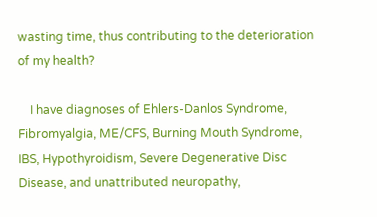wasting time, thus contributing to the deterioration of my health?

    I have diagnoses of Ehlers-Danlos Syndrome, Fibromyalgia, ME/CFS, Burning Mouth Syndrome, IBS, Hypothyroidism, Severe Degenerative Disc Disease, and unattributed neuropathy,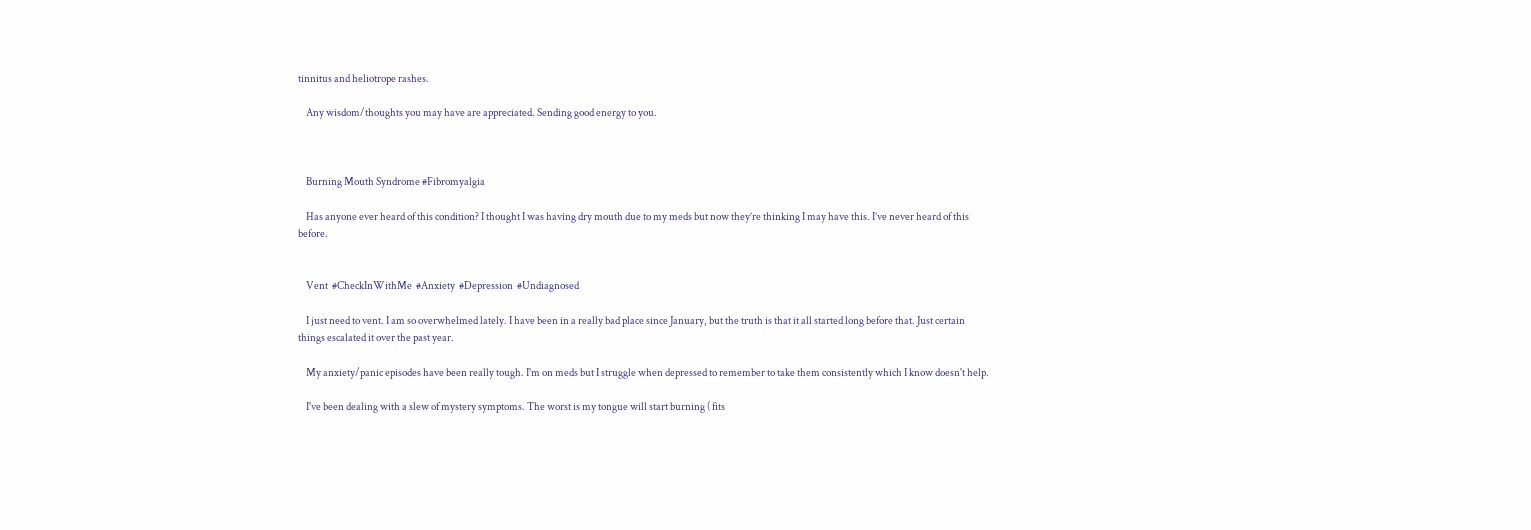tinnitus and heliotrope rashes.

    Any wisdom/thoughts you may have are appreciated. Sending good energy to you.



    Burning Mouth Syndrome #Fibromyalgia

    Has anyone ever heard of this condition? I thought I was having dry mouth due to my meds but now they’re thinking I may have this. I’ve never heard of this before.


    Vent  #CheckInWithMe  #Anxiety  #Depression  #Undiagnosed

    I just need to vent. I am so overwhelmed lately. I have been in a really bad place since January, but the truth is that it all started long before that. Just certain things escalated it over the past year.

    My anxiety/panic episodes have been really tough. I'm on meds but I struggle when depressed to remember to take them consistently which I know doesn't help.

    I've been dealing with a slew of mystery symptoms. The worst is my tongue will start burning ( fits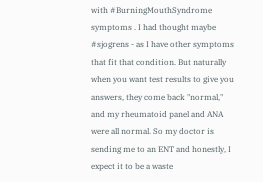with #BurningMouthSyndrome symptoms . I had thought maybe #sjogrens - as I have other symptoms that fit that condition. But naturally when you want test results to give you answers, they come back "normal," and my rheumatoid panel and ANA were all normal. So my doctor is sending me to an ENT and honestly, I expect it to be a waste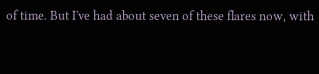of time. But I've had about seven of these flares now, with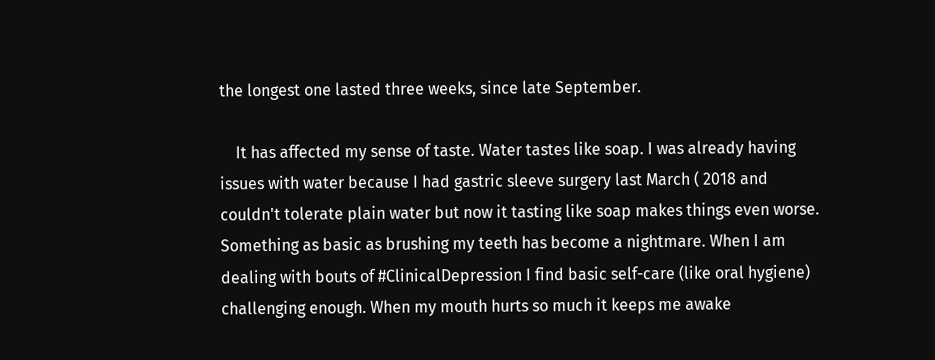the longest one lasted three weeks, since late September.

    It has affected my sense of taste. Water tastes like soap. I was already having issues with water because I had gastric sleeve surgery last March ( 2018 and couldn't tolerate plain water but now it tasting like soap makes things even worse. Something as basic as brushing my teeth has become a nightmare. When I am dealing with bouts of #ClinicalDepression I find basic self-care (like oral hygiene) challenging enough. When my mouth hurts so much it keeps me awake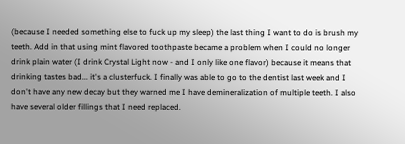(because I needed something else to fuck up my sleep) the last thing I want to do is brush my teeth. Add in that using mint flavored toothpaste became a problem when I could no longer drink plain water (I drink Crystal Light now - and I only like one flavor) because it means that drinking tastes bad... it's a clusterfuck. I finally was able to go to the dentist last week and I don't have any new decay but they warned me I have demineralization of multiple teeth. I also have several older fillings that I need replaced.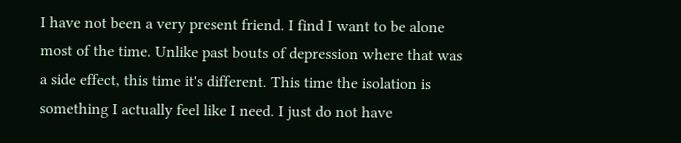I have not been a very present friend. I find I want to be alone most of the time. Unlike past bouts of depression where that was a side effect, this time it's different. This time the isolation is something I actually feel like I need. I just do not have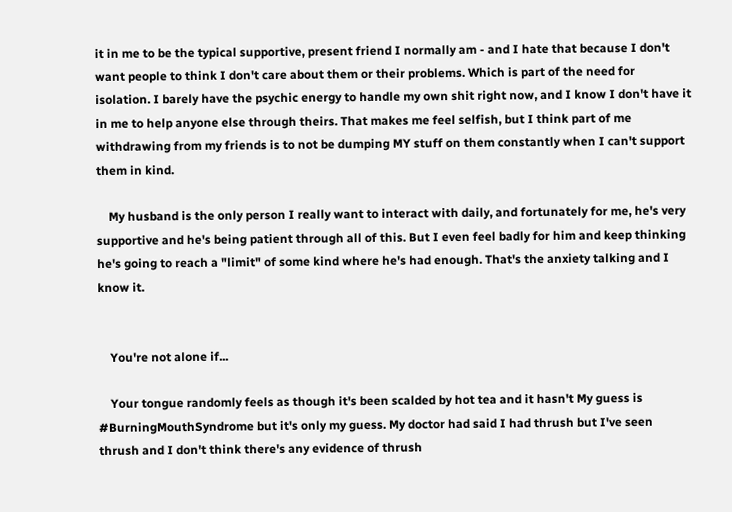it in me to be the typical supportive, present friend I normally am - and I hate that because I don't want people to think I don't care about them or their problems. Which is part of the need for isolation. I barely have the psychic energy to handle my own shit right now, and I know I don't have it in me to help anyone else through theirs. That makes me feel selfish, but I think part of me withdrawing from my friends is to not be dumping MY stuff on them constantly when I can't support them in kind.

    My husband is the only person I really want to interact with daily, and fortunately for me, he's very supportive and he's being patient through all of this. But I even feel badly for him and keep thinking he's going to reach a "limit" of some kind where he's had enough. That's the anxiety talking and I know it.


    You're not alone if...

    Your tongue randomly feels as though it's been scalded by hot tea and it hasn't My guess is #BurningMouthSyndrome but it's only my guess. My doctor had said I had thrush but I've seen thrush and I don't think there's any evidence of thrush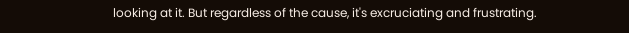looking at it. But regardless of the cause, it's excruciating and frustrating.